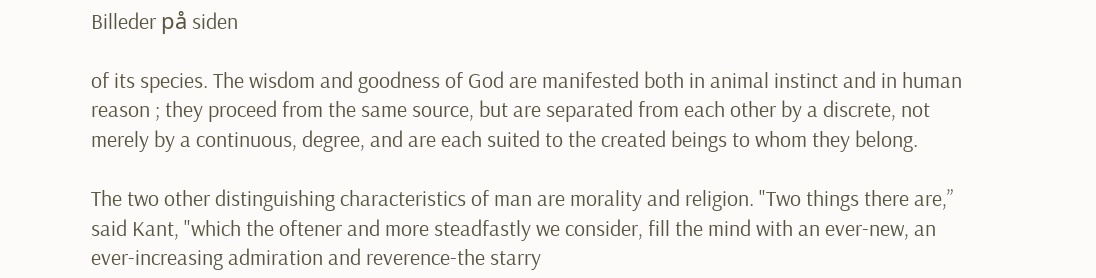Billeder på siden

of its species. The wisdom and goodness of God are manifested both in animal instinct and in human reason ; they proceed from the same source, but are separated from each other by a discrete, not merely by a continuous, degree, and are each suited to the created beings to whom they belong.

The two other distinguishing characteristics of man are morality and religion. "Two things there are,” said Kant, "which the oftener and more steadfastly we consider, fill the mind with an ever-new, an ever-increasing admiration and reverence-the starry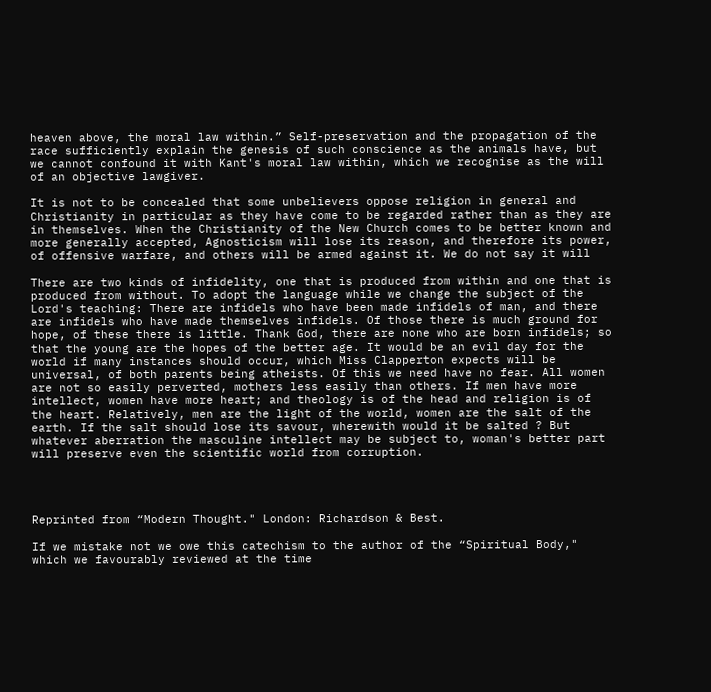heaven above, the moral law within.” Self-preservation and the propagation of the race sufficiently explain the genesis of such conscience as the animals have, but we cannot confound it with Kant's moral law within, which we recognise as the will of an objective lawgiver.

It is not to be concealed that some unbelievers oppose religion in general and Christianity in particular as they have come to be regarded rather than as they are in themselves. When the Christianity of the New Church comes to be better known and more generally accepted, Agnosticism will lose its reason, and therefore its power, of offensive warfare, and others will be armed against it. We do not say it will

There are two kinds of infidelity, one that is produced from within and one that is produced from without. To adopt the language while we change the subject of the Lord's teaching: There are infidels who have been made infidels of man, and there are infidels who have made themselves infidels. Of those there is much ground for hope, of these there is little. Thank God, there are none who are born infidels; so that the young are the hopes of the better age. It would be an evil day for the world if many instances should occur, which Miss Clapperton expects will be universal, of both parents being atheists. Of this we need have no fear. All women are not so easily perverted, mothers less easily than others. If men have more intellect, women have more heart; and theology is of the head and religion is of the heart. Relatively, men are the light of the world, women are the salt of the earth. If the salt should lose its savour, wherewith would it be salted ? But whatever aberration the masculine intellect may be subject to, woman's better part will preserve even the scientific world from corruption.




Reprinted from “Modern Thought." London: Richardson & Best.

If we mistake not we owe this catechism to the author of the “Spiritual Body," which we favourably reviewed at the time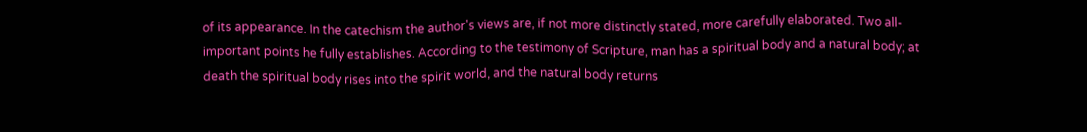of its appearance. In the catechism the author's views are, if not more distinctly stated, more carefully elaborated. Two all-important points he fully establishes. According to the testimony of Scripture, man has a spiritual body and a natural body; at death the spiritual body rises into the spirit world, and the natural body returns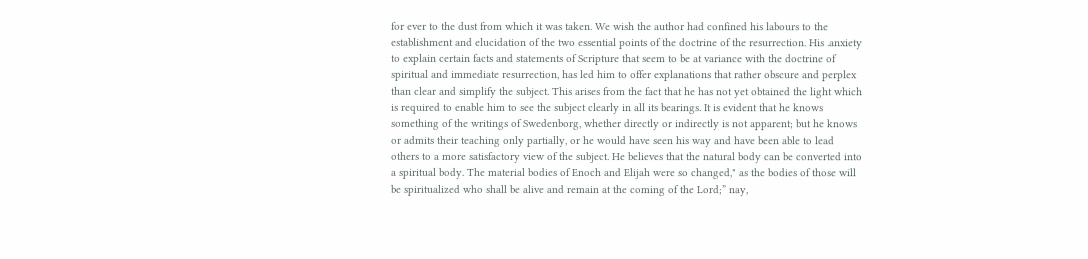for ever to the dust from which it was taken. We wish the author had confined his labours to the establishment and elucidation of the two essential points of the doctrine of the resurrection. His .anxiety to explain certain facts and statements of Scripture that seem to be at variance with the doctrine of spiritual and immediate resurrection, has led him to offer explanations that rather obscure and perplex than clear and simplify the subject. This arises from the fact that he has not yet obtained the light which is required to enable him to see the subject clearly in all its bearings. It is evident that he knows something of the writings of Swedenborg, whether directly or indirectly is not apparent; but he knows or admits their teaching only partially, or he would have seen his way and have been able to lead others to a more satisfactory view of the subject. He believes that the natural body can be converted into a spiritual body. The material bodies of Enoch and Elijah were so changed," as the bodies of those will be spiritualized who shall be alive and remain at the coming of the Lord;” nay,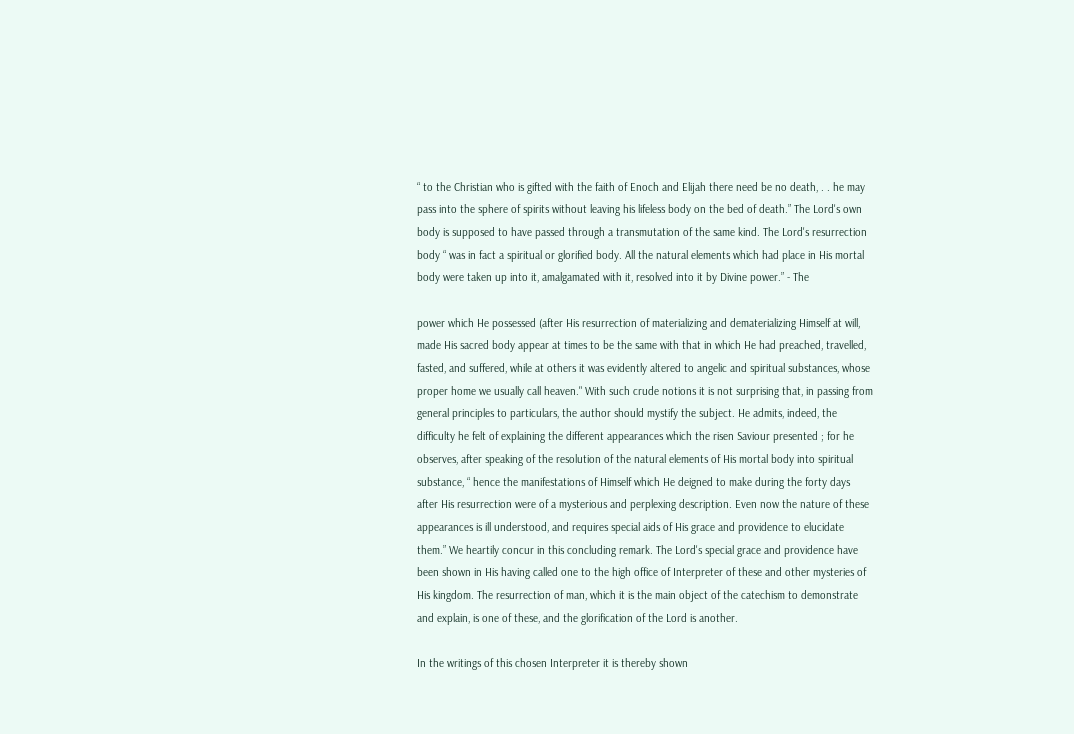“ to the Christian who is gifted with the faith of Enoch and Elijah there need be no death, . . he may pass into the sphere of spirits without leaving his lifeless body on the bed of death.” The Lord's own body is supposed to have passed through a transmutation of the same kind. The Lord's resurrection body “ was in fact a spiritual or glorified body. All the natural elements which had place in His mortal body were taken up into it, amalgamated with it, resolved into it by Divine power.” - The

power which He possessed (after His resurrection of materializing and dematerializing Himself at will, made His sacred body appear at times to be the same with that in which He had preached, travelled, fasted, and suffered, while at others it was evidently altered to angelic and spiritual substances, whose proper home we usually call heaven." With such crude notions it is not surprising that, in passing from general principles to particulars, the author should mystify the subject. He admits, indeed, the difficulty he felt of explaining the different appearances which the risen Saviour presented ; for he observes, after speaking of the resolution of the natural elements of His mortal body into spiritual substance, “ hence the manifestations of Himself which He deigned to make during the forty days after His resurrection were of a mysterious and perplexing description. Even now the nature of these appearances is ill understood, and requires special aids of His grace and providence to elucidate them.” We heartily concur in this concluding remark. The Lord's special grace and providence have been shown in His having called one to the high office of Interpreter of these and other mysteries of His kingdom. The resurrection of man, which it is the main object of the catechism to demonstrate and explain, is one of these, and the glorification of the Lord is another.

In the writings of this chosen Interpreter it is thereby shown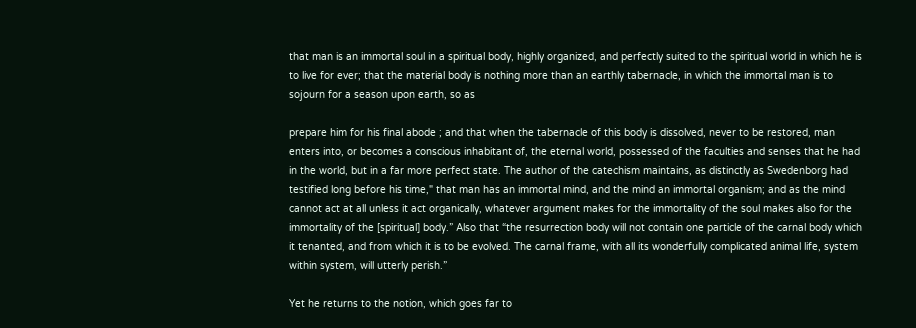that man is an immortal soul in a spiritual body, highly organized, and perfectly suited to the spiritual world in which he is to live for ever; that the material body is nothing more than an earthly tabernacle, in which the immortal man is to sojourn for a season upon earth, so as

prepare him for his final abode ; and that when the tabernacle of this body is dissolved, never to be restored, man enters into, or becomes a conscious inhabitant of, the eternal world, possessed of the faculties and senses that he had in the world, but in a far more perfect state. The author of the catechism maintains, as distinctly as Swedenborg had testified long before his time," that man has an immortal mind, and the mind an immortal organism; and as the mind cannot act at all unless it act organically, whatever argument makes for the immortality of the soul makes also for the immortality of the [spiritual] body.” Also that “the resurrection body will not contain one particle of the carnal body which it tenanted, and from which it is to be evolved. The carnal frame, with all its wonderfully complicated animal life, system within system, will utterly perish.”

Yet he returns to the notion, which goes far to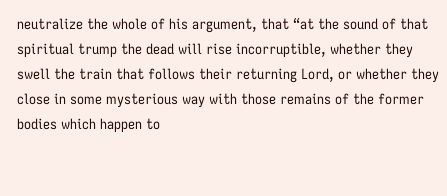neutralize the whole of his argument, that “at the sound of that spiritual trump the dead will rise incorruptible, whether they swell the train that follows their returning Lord, or whether they close in some mysterious way with those remains of the former bodies which happen to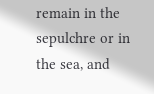remain in the sepulchre or in the sea, and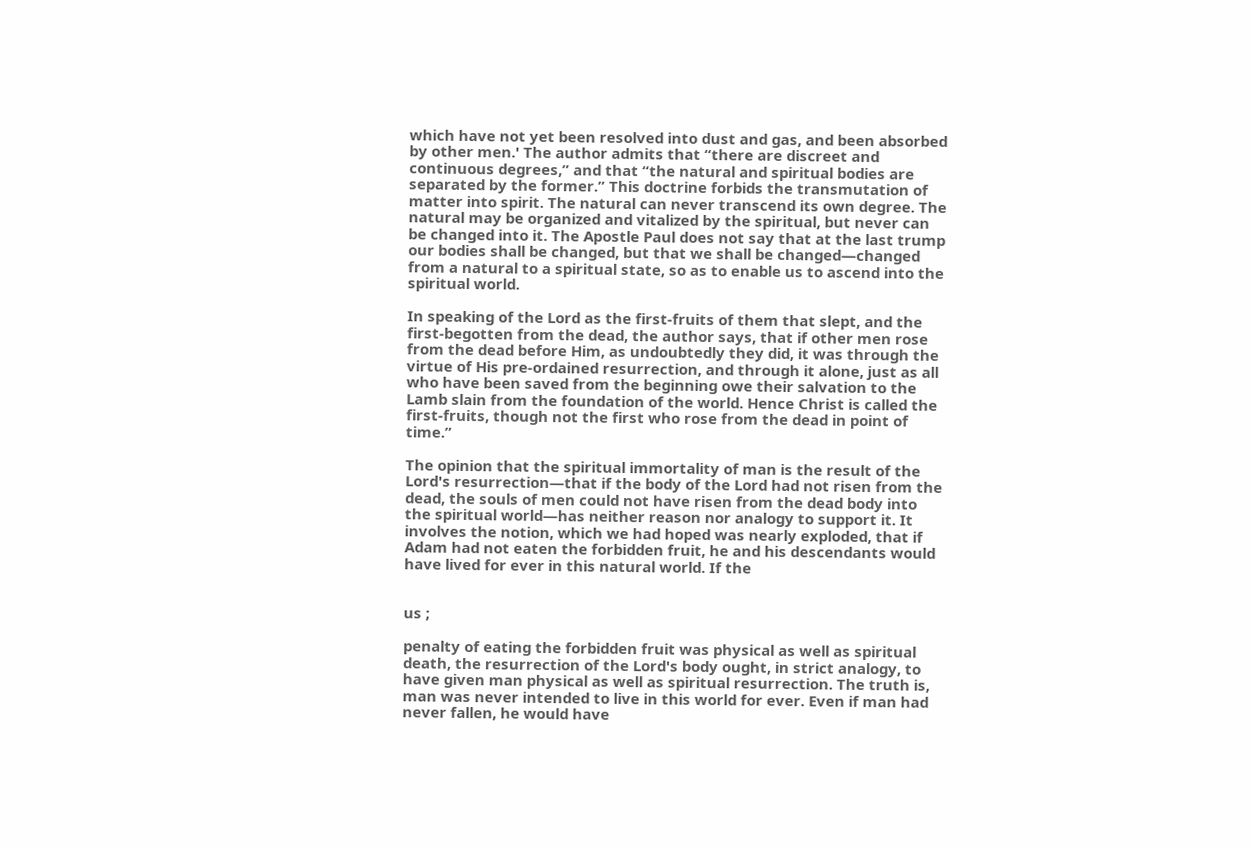which have not yet been resolved into dust and gas, and been absorbed by other men.' The author admits that “there are discreet and continuous degrees,” and that “the natural and spiritual bodies are separated by the former.” This doctrine forbids the transmutation of matter into spirit. The natural can never transcend its own degree. The natural may be organized and vitalized by the spiritual, but never can be changed into it. The Apostle Paul does not say that at the last trump our bodies shall be changed, but that we shall be changed—changed from a natural to a spiritual state, so as to enable us to ascend into the spiritual world.

In speaking of the Lord as the first-fruits of them that slept, and the first-begotten from the dead, the author says, that if other men rose from the dead before Him, as undoubtedly they did, it was through the virtue of His pre-ordained resurrection, and through it alone, just as all who have been saved from the beginning owe their salvation to the Lamb slain from the foundation of the world. Hence Christ is called the first-fruits, though not the first who rose from the dead in point of time.”

The opinion that the spiritual immortality of man is the result of the Lord's resurrection—that if the body of the Lord had not risen from the dead, the souls of men could not have risen from the dead body into the spiritual world—has neither reason nor analogy to support it. It involves the notion, which we had hoped was nearly exploded, that if Adam had not eaten the forbidden fruit, he and his descendants would have lived for ever in this natural world. If the


us ;

penalty of eating the forbidden fruit was physical as well as spiritual death, the resurrection of the Lord's body ought, in strict analogy, to have given man physical as well as spiritual resurrection. The truth is, man was never intended to live in this world for ever. Even if man had never fallen, he would have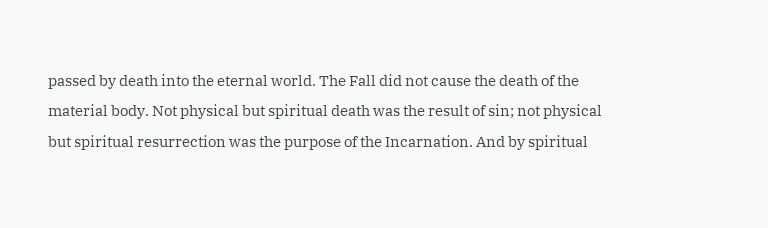passed by death into the eternal world. The Fall did not cause the death of the material body. Not physical but spiritual death was the result of sin; not physical but spiritual resurrection was the purpose of the Incarnation. And by spiritual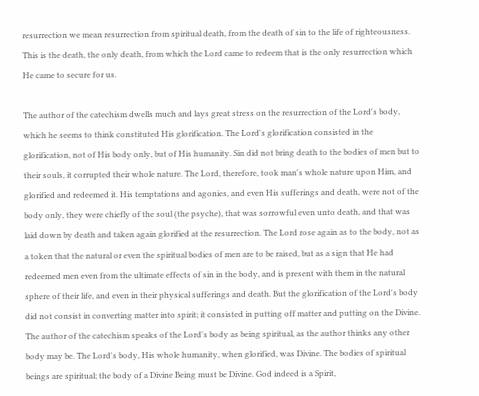resurrection we mean resurrection from spiritual death, from the death of sin to the life of righteousness. This is the death, the only death, from which the Lord came to redeem that is the only resurrection which He came to secure for us.

The author of the catechism dwells much and lays great stress on the resurrection of the Lord's body, which he seems to think constituted His glorification. The Lord's glorification consisted in the glorification, not of His body only, but of His humanity. Sin did not bring death to the bodies of men but to their souls, it corrupted their whole nature. The Lord, therefore, took man's whole nature upon Him, and glorified and redeemed it. His temptations and agonies, and even His sufferings and death, were not of the body only, they were chiefly of the soul (the psyche), that was sorrowful even unto death, and that was laid down by death and taken again glorified at the resurrection. The Lord rose again as to the body, not as a token that the natural or even the spiritual bodies of men are to be raised, but as a sign that He had redeemed men even from the ultimate effects of sin in the body, and is present with them in the natural sphere of their life, and even in their physical sufferings and death. But the glorification of the Lord's body did not consist in converting matter into spirit; it consisted in putting off matter and putting on the Divine. The author of the catechism speaks of the Lord's body as being spiritual, as the author thinks any other body may be. The Lord's body, His whole humanity, when glorified, was Divine. The bodies of spiritual beings are spiritual; the body of a Divine Being must be Divine. God indeed is a Spirit,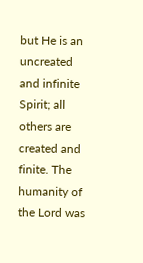but He is an uncreated and infinite Spirit; all others are created and finite. The humanity of the Lord was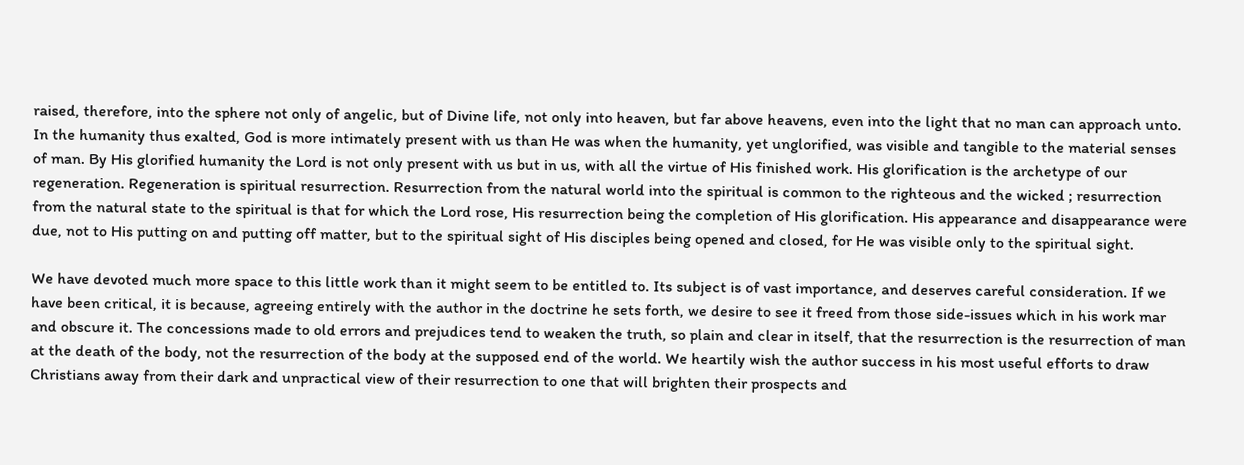raised, therefore, into the sphere not only of angelic, but of Divine life, not only into heaven, but far above heavens, even into the light that no man can approach unto. In the humanity thus exalted, God is more intimately present with us than He was when the humanity, yet unglorified, was visible and tangible to the material senses of man. By His glorified humanity the Lord is not only present with us but in us, with all the virtue of His finished work. His glorification is the archetype of our regeneration. Regeneration is spiritual resurrection. Resurrection from the natural world into the spiritual is common to the righteous and the wicked ; resurrection from the natural state to the spiritual is that for which the Lord rose, His resurrection being the completion of His glorification. His appearance and disappearance were due, not to His putting on and putting off matter, but to the spiritual sight of His disciples being opened and closed, for He was visible only to the spiritual sight.

We have devoted much more space to this little work than it might seem to be entitled to. Its subject is of vast importance, and deserves careful consideration. If we have been critical, it is because, agreeing entirely with the author in the doctrine he sets forth, we desire to see it freed from those side-issues which in his work mar and obscure it. The concessions made to old errors and prejudices tend to weaken the truth, so plain and clear in itself, that the resurrection is the resurrection of man at the death of the body, not the resurrection of the body at the supposed end of the world. We heartily wish the author success in his most useful efforts to draw Christians away from their dark and unpractical view of their resurrection to one that will brighten their prospects and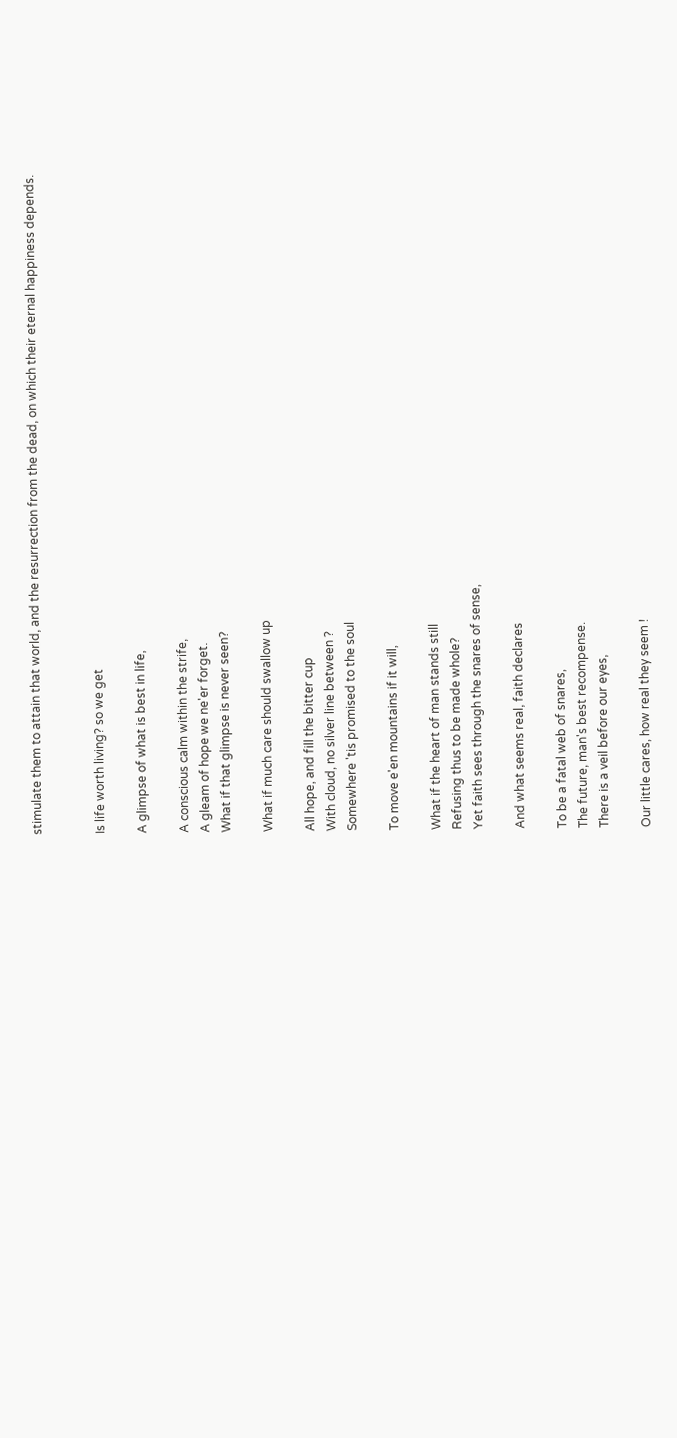stimulate them to attain that world, and the resurrection from the dead, on which their eternal happiness depends.


Is life worth living? so we get

A glimpse of what is best in life,

A conscious calm within the strife,
A gleam of hope we ne'er forget.
What if that glimpse is never seen?

What if much care should swallow up

All hope, and fill the bitter cup
With cloud, no silver line between ?
Somewhere 'tis promised to the soul

To move e'en mountains if it will,

What if the heart of man stands still
Refusing thus to be made whole?
Yet faith sees through the snares of sense,

And what seems real, faith declares

To be a fatal web of snares,
The future, man's best recompense.
There is a veil before our eyes,

Our little cares, how real they seem !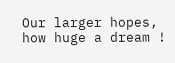Our larger hopes, how huge a dream !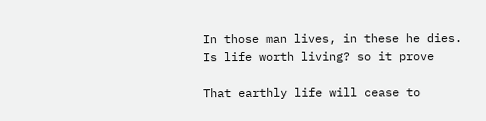In those man lives, in these he dies.
Is life worth living? so it prove

That earthly life will cease to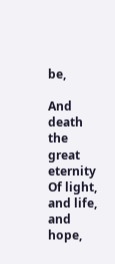be,

And death the great eternity
Of light, and life, and hope,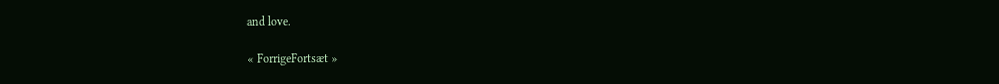and love.

« ForrigeFortsæt »